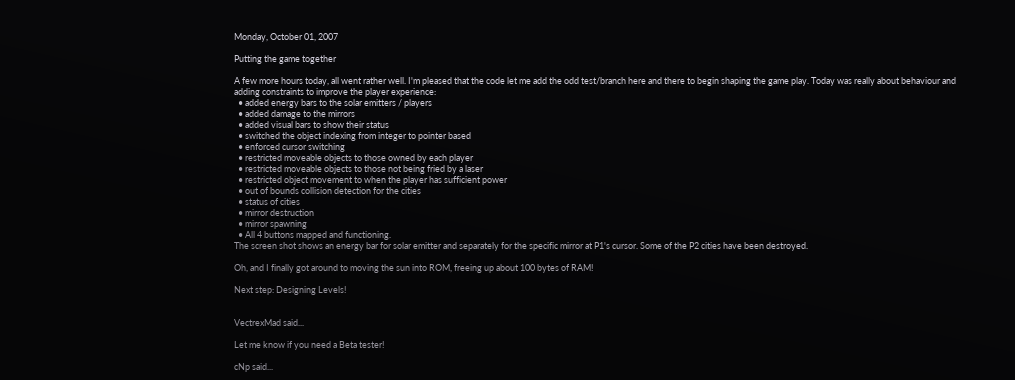Monday, October 01, 2007

Putting the game together

A few more hours today, all went rather well. I'm pleased that the code let me add the odd test/branch here and there to begin shaping the game play. Today was really about behaviour and adding constraints to improve the player experience:
  • added energy bars to the solar emitters / players
  • added damage to the mirrors
  • added visual bars to show their status
  • switched the object indexing from integer to pointer based
  • enforced cursor switching
  • restricted moveable objects to those owned by each player
  • restricted moveable objects to those not being fried by a laser
  • restricted object movement to when the player has sufficient power
  • out of bounds collision detection for the cities
  • status of cities
  • mirror destruction
  • mirror spawning
  • All 4 buttons mapped and functioning.
The screen shot shows an energy bar for solar emitter and separately for the specific mirror at P1's cursor. Some of the P2 cities have been destroyed.

Oh, and I finally got around to moving the sun into ROM, freeing up about 100 bytes of RAM!

Next step: Designing Levels!


VectrexMad said...

Let me know if you need a Beta tester!

cNp said...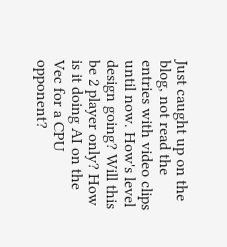Just caught up on the blog, not read the entries with video clips until now. How's level design going? Will this be 2 player only? How is it doing AI on the Vec for a CPU opponent?